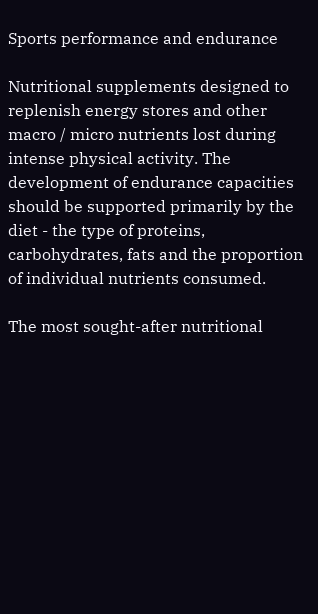Sports performance and endurance

Nutritional supplements designed to replenish energy stores and other macro / micro nutrients lost during intense physical activity. The development of endurance capacities should be supported primarily by the diet - the type of proteins, carbohydrates, fats and the proportion of individual nutrients consumed.

The most sought-after nutritional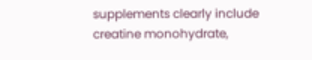supplements clearly include creatine monohydrate,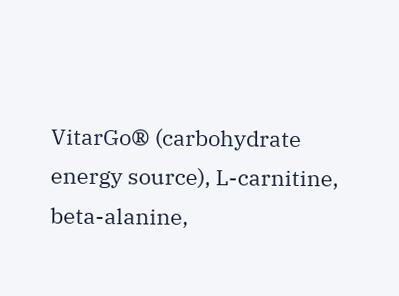VitarGo® (carbohydrate energy source), L-carnitine, beta-alanine,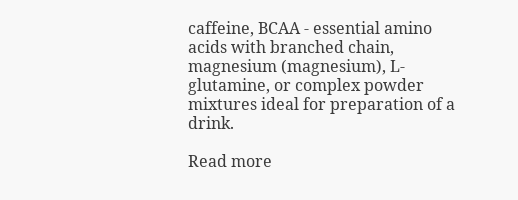caffeine, BCAA - essential amino acids with branched chain, magnesium (magnesium), L-glutamine, or complex powder mixtures ideal for preparation of a drink.

Read more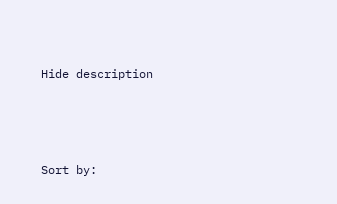Hide description




Sort by: